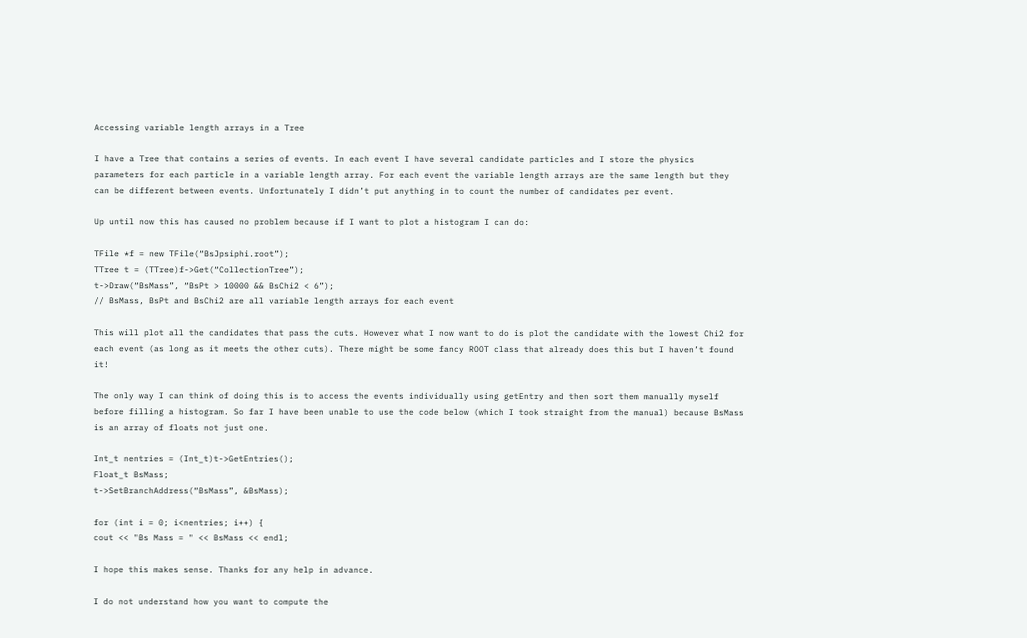Accessing variable length arrays in a Tree

I have a Tree that contains a series of events. In each event I have several candidate particles and I store the physics parameters for each particle in a variable length array. For each event the variable length arrays are the same length but they can be different between events. Unfortunately I didn’t put anything in to count the number of candidates per event.

Up until now this has caused no problem because if I want to plot a histogram I can do:

TFile *f = new TFile(“BsJpsiphi.root”);
TTree t = (TTree)f->Get(“CollectionTree”);
t->Draw(“BsMass”, “BsPt > 10000 && BsChi2 < 6”);
// BsMass, BsPt and BsChi2 are all variable length arrays for each event

This will plot all the candidates that pass the cuts. However what I now want to do is plot the candidate with the lowest Chi2 for each event (as long as it meets the other cuts). There might be some fancy ROOT class that already does this but I haven’t found it!

The only way I can think of doing this is to access the events individually using getEntry and then sort them manually myself before filling a histogram. So far I have been unable to use the code below (which I took straight from the manual) because BsMass is an array of floats not just one.

Int_t nentries = (Int_t)t->GetEntries();
Float_t BsMass;
t->SetBranchAddress(“BsMass”, &BsMass);

for (int i = 0; i<nentries; i++) {
cout << "Bs Mass = " << BsMass << endl;

I hope this makes sense. Thanks for any help in advance.

I do not understand how you want to compute the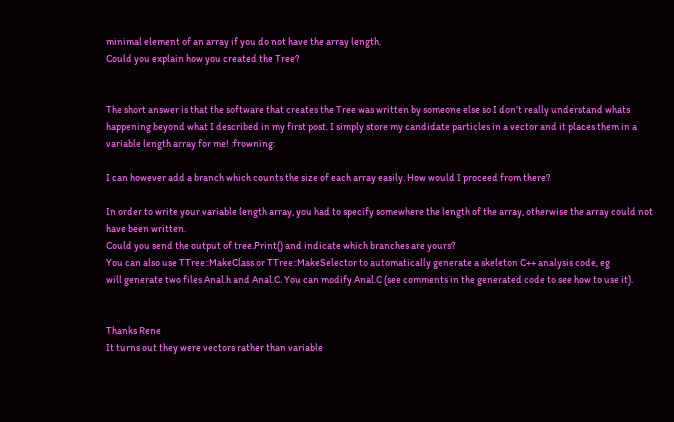minimal element of an array if you do not have the array length.
Could you explain how you created the Tree?


The short answer is that the software that creates the Tree was written by someone else so I don’t really understand whats happening beyond what I described in my first post. I simply store my candidate particles in a vector and it places them in a variable length array for me! :frowning:

I can however add a branch which counts the size of each array easily. How would I proceed from there?

In order to write your variable length array, you had to specify somewhere the length of the array, otherwise the array could not have been written.
Could you send the output of tree.Print() and indicate which branches are yours?
You can also use TTree::MakeClass or TTree::MakeSelector to automatically generate a skeleton C++ analysis code, eg
will generate two files Anal.h and Anal.C. You can modify Anal.C (see comments in the generated code to see how to use it).


Thanks Rene
It turns out they were vectors rather than variable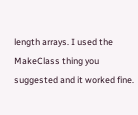length arrays. I used the MakeClass thing you suggested and it worked fine.